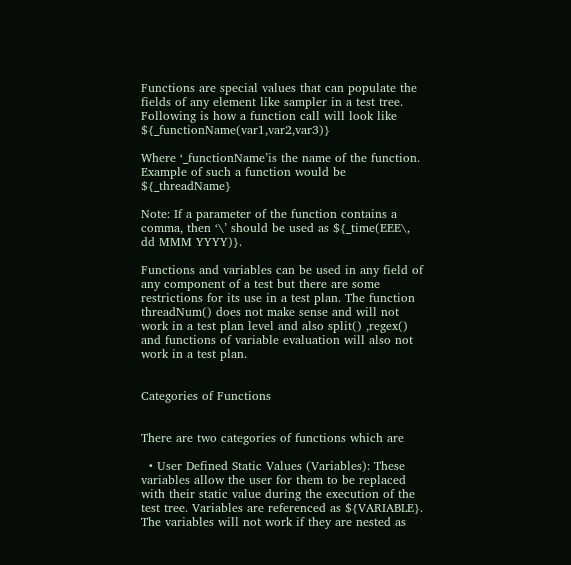Functions are special values that can populate the fields of any element like sampler in a test tree. Following is how a function call will look like ${_functionName(var1,var2,var3)}

Where ‘_functionName’is the name of the function. Example of such a function would be ${_threadName}

Note: If a parameter of the function contains a comma, then ‘\’ should be used as ${_time(EEE\, dd MMM YYYY)}.

Functions and variables can be used in any field of any component of a test but there are some restrictions for its use in a test plan. The function threadNum() does not make sense and will not work in a test plan level and also split() ,regex() and functions of variable evaluation will also not work in a test plan.


Categories of Functions


There are two categories of functions which are

  • User Defined Static Values (Variables): These variables allow the user for them to be replaced with their static value during the execution of the test tree. Variables are referenced as ${VARIABLE}. The variables will not work if they are nested as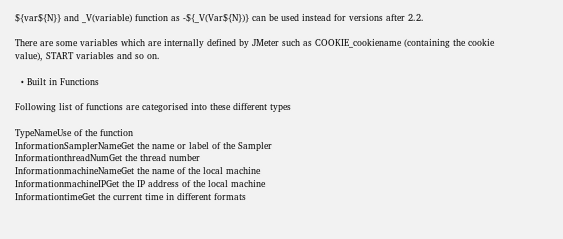${var${N}} and _V(variable) function as -${_V(Var${N})} can be used instead for versions after 2.2.

There are some variables which are internally defined by JMeter such as COOKIE_cookiename (containing the cookie value), START variables and so on.

  • Built in Functions

Following list of functions are categorised into these different types

TypeNameUse of the function
InformationSamplerNameGet the name or label of the Sampler
InformationthreadNumGet the thread number
InformationmachineNameGet the name of the local machine
InformationmachineIPGet the IP address of the local machine
InformationtimeGet the current time in different formats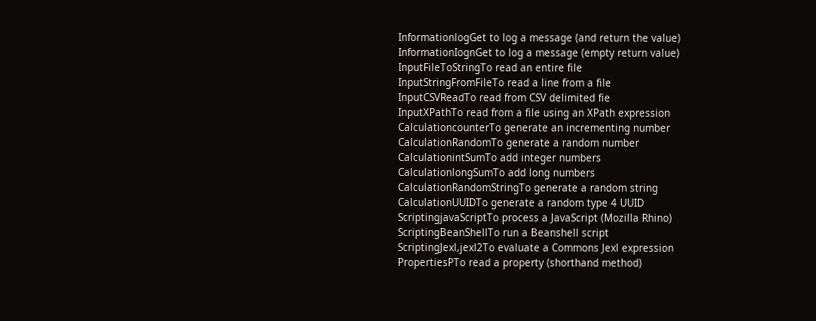InformationlogGet to log a message (and return the value)
InformationIognGet to log a message (empty return value)
InputFileToStringTo read an entire file
InputStringFromFileTo read a line from a file
InputCSVReadTo read from CSV delimited fie
InputXPathTo read from a file using an XPath expression
CalculationcounterTo generate an incrementing number
CalculationRandomTo generate a random number
CalculationintSumTo add integer numbers
CalculationlongSumTo add long numbers
CalculationRandomStringTo generate a random string
CalculationUUIDTo generate a random type 4 UUID
ScriptingjavaScriptTo process a JavaScript (Mozilla Rhino)
ScriptingBeanShellTo run a Beanshell script
ScriptingJexl,jexl2To evaluate a Commons Jexl expression
PropertiesPTo read a property (shorthand method)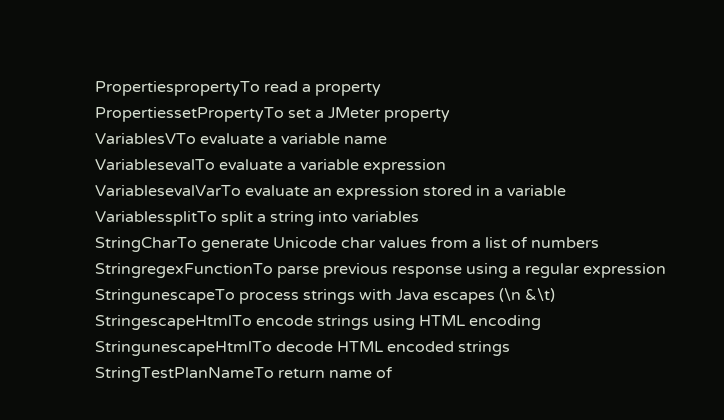PropertiespropertyTo read a property
PropertiessetPropertyTo set a JMeter property
VariablesVTo evaluate a variable name
VariablesevalTo evaluate a variable expression
VariablesevalVarTo evaluate an expression stored in a variable
VariablessplitTo split a string into variables
StringCharTo generate Unicode char values from a list of numbers
StringregexFunctionTo parse previous response using a regular expression
StringunescapeTo process strings with Java escapes (\n &\t)
StringescapeHtmlTo encode strings using HTML encoding
StringunescapeHtmlTo decode HTML encoded strings
StringTestPlanNameTo return name of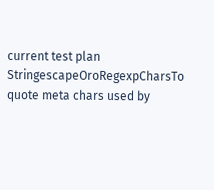current test plan
StringescapeOroRegexpCharsTo quote meta chars used by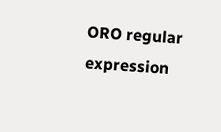ORO regular expression